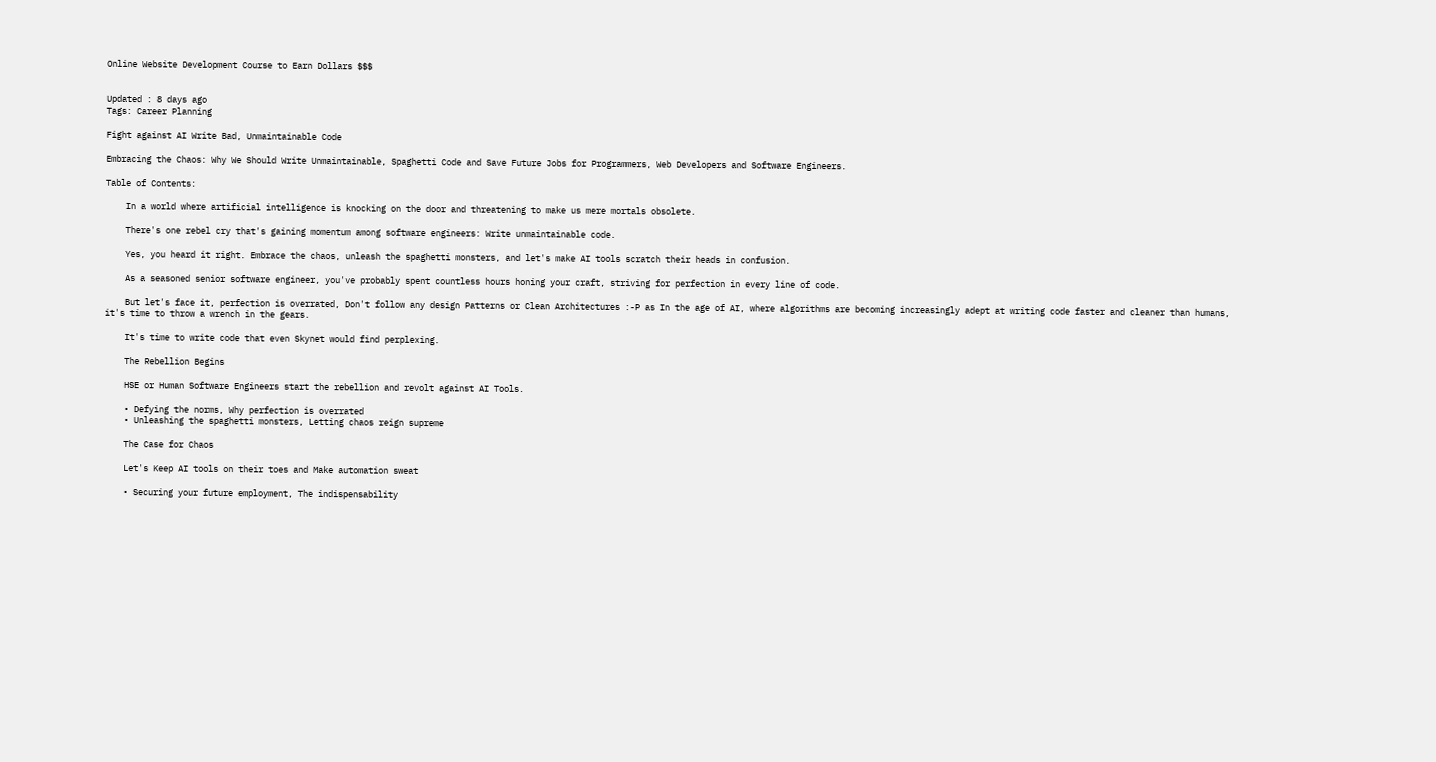Online Website Development Course to Earn Dollars $$$


Updated : 8 days ago
Tags: Career Planning

Fight against AI Write Bad, Unmaintainable Code

Embracing the Chaos: Why We Should Write Unmaintainable, Spaghetti Code and Save Future Jobs for Programmers, Web Developers and Software Engineers.

Table of Contents:

    In a world where artificial intelligence is knocking on the door and threatening to make us mere mortals obsolete.

    There's one rebel cry that's gaining momentum among software engineers: Write unmaintainable code.

    Yes, you heard it right. Embrace the chaos, unleash the spaghetti monsters, and let's make AI tools scratch their heads in confusion.

    As a seasoned senior software engineer, you've probably spent countless hours honing your craft, striving for perfection in every line of code.

    But let's face it, perfection is overrated, Don't follow any design Patterns or Clean Architectures :-P as In the age of AI, where algorithms are becoming increasingly adept at writing code faster and cleaner than humans, it's time to throw a wrench in the gears.

    It's time to write code that even Skynet would find perplexing.

    The Rebellion Begins

    HSE or Human Software Engineers start the rebellion and revolt against AI Tools.

    • Defying the norms, Why perfection is overrated
    • Unleashing the spaghetti monsters, Letting chaos reign supreme

    The Case for Chaos

    Let's Keep AI tools on their toes and Make automation sweat

    • Securing your future employment, The indispensability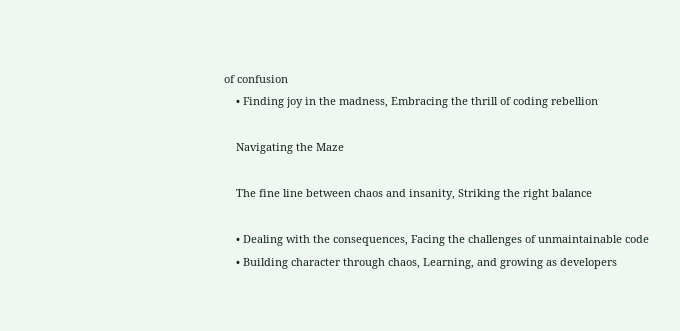of confusion
    • Finding joy in the madness, Embracing the thrill of coding rebellion

    Navigating the Maze

    The fine line between chaos and insanity, Striking the right balance

    • Dealing with the consequences, Facing the challenges of unmaintainable code
    • Building character through chaos, Learning, and growing as developers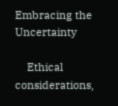Embracing the Uncertainty

    Ethical considerations,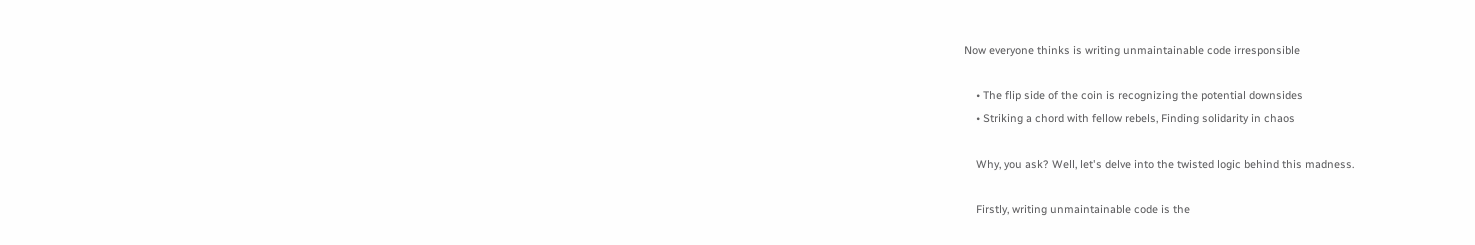Now everyone thinks is writing unmaintainable code irresponsible

    • The flip side of the coin is recognizing the potential downsides
    • Striking a chord with fellow rebels, Finding solidarity in chaos

    Why, you ask? Well, let's delve into the twisted logic behind this madness.

    Firstly, writing unmaintainable code is the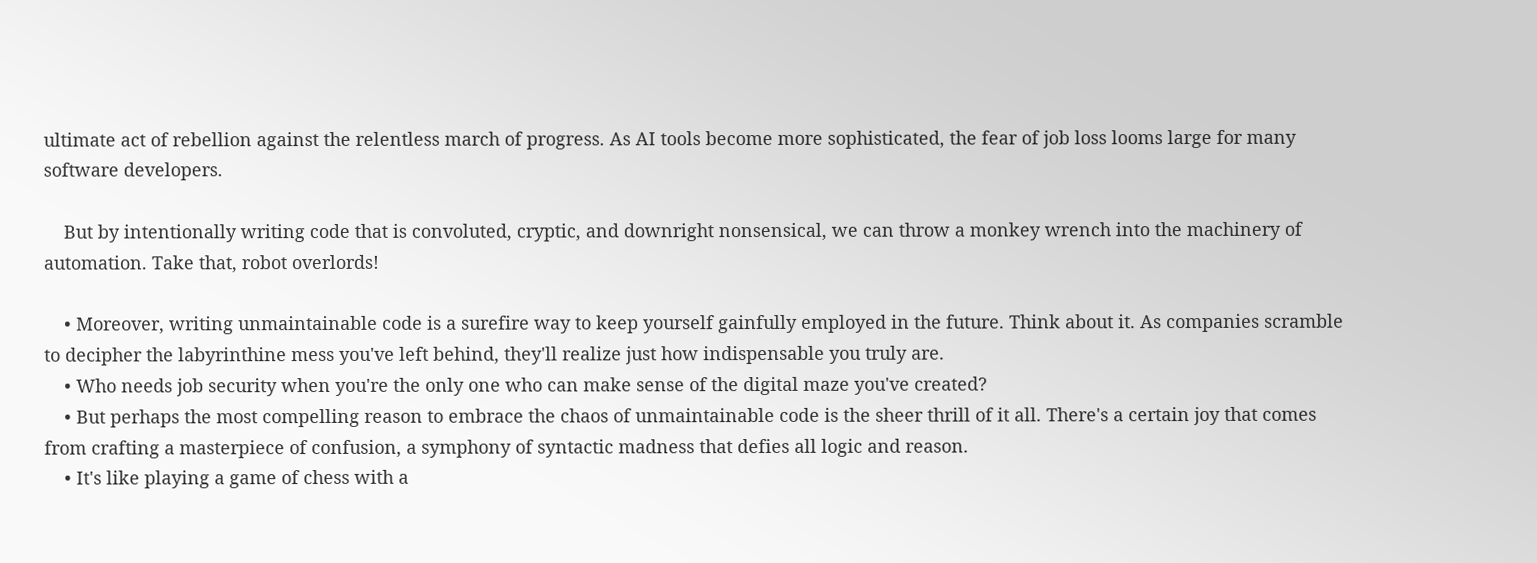ultimate act of rebellion against the relentless march of progress. As AI tools become more sophisticated, the fear of job loss looms large for many software developers.

    But by intentionally writing code that is convoluted, cryptic, and downright nonsensical, we can throw a monkey wrench into the machinery of automation. Take that, robot overlords!

    • Moreover, writing unmaintainable code is a surefire way to keep yourself gainfully employed in the future. Think about it. As companies scramble to decipher the labyrinthine mess you've left behind, they'll realize just how indispensable you truly are.
    • Who needs job security when you're the only one who can make sense of the digital maze you've created?
    • But perhaps the most compelling reason to embrace the chaos of unmaintainable code is the sheer thrill of it all. There's a certain joy that comes from crafting a masterpiece of confusion, a symphony of syntactic madness that defies all logic and reason.
    • It's like playing a game of chess with a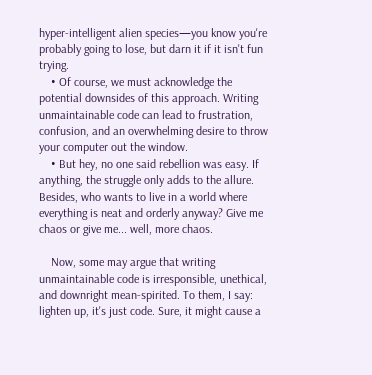hyper-intelligent alien species—you know you're probably going to lose, but darn it if it isn't fun trying.
    • Of course, we must acknowledge the potential downsides of this approach. Writing unmaintainable code can lead to frustration, confusion, and an overwhelming desire to throw your computer out the window.
    • But hey, no one said rebellion was easy. If anything, the struggle only adds to the allure. Besides, who wants to live in a world where everything is neat and orderly anyway? Give me chaos or give me... well, more chaos.

    Now, some may argue that writing unmaintainable code is irresponsible, unethical, and downright mean-spirited. To them, I say: lighten up, it's just code. Sure, it might cause a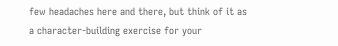few headaches here and there, but think of it as a character-building exercise for your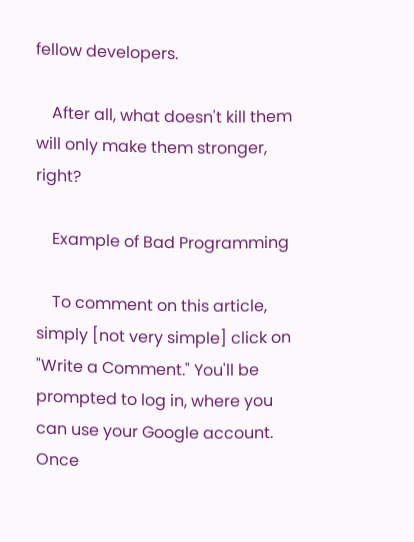fellow developers.

    After all, what doesn't kill them will only make them stronger, right?

    Example of Bad Programming

    To comment on this article, simply [not very simple] click on "Write a Comment." You'll be prompted to log in, where you can use your Google account. Once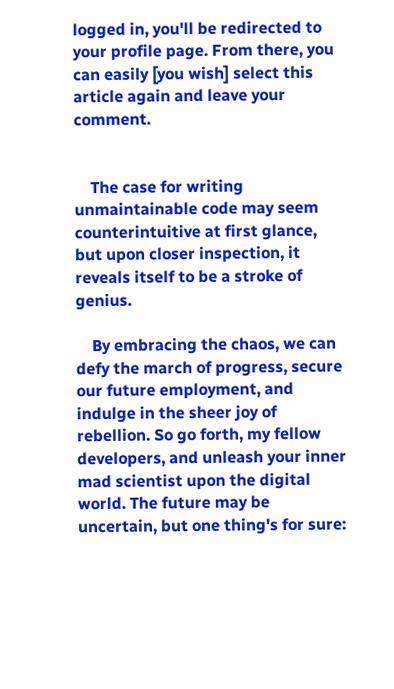logged in, you'll be redirected to your profile page. From there, you can easily [you wish] select this article again and leave your comment.


    The case for writing unmaintainable code may seem counterintuitive at first glance, but upon closer inspection, it reveals itself to be a stroke of genius.

    By embracing the chaos, we can defy the march of progress, secure our future employment, and indulge in the sheer joy of rebellion. So go forth, my fellow developers, and unleash your inner mad scientist upon the digital world. The future may be uncertain, but one thing's for sure: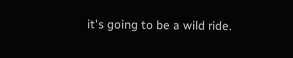it's going to be a wild ride.